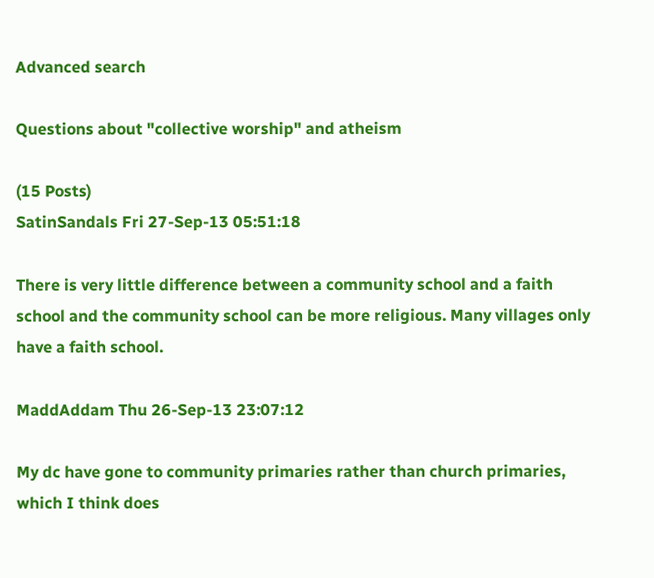Advanced search

Questions about "collective worship" and atheism

(15 Posts)
SatinSandals Fri 27-Sep-13 05:51:18

There is very little difference between a community school and a faith school and the community school can be more religious. Many villages only have a faith school.

MaddAddam Thu 26-Sep-13 23:07:12

My dc have gone to community primaries rather than church primaries, which I think does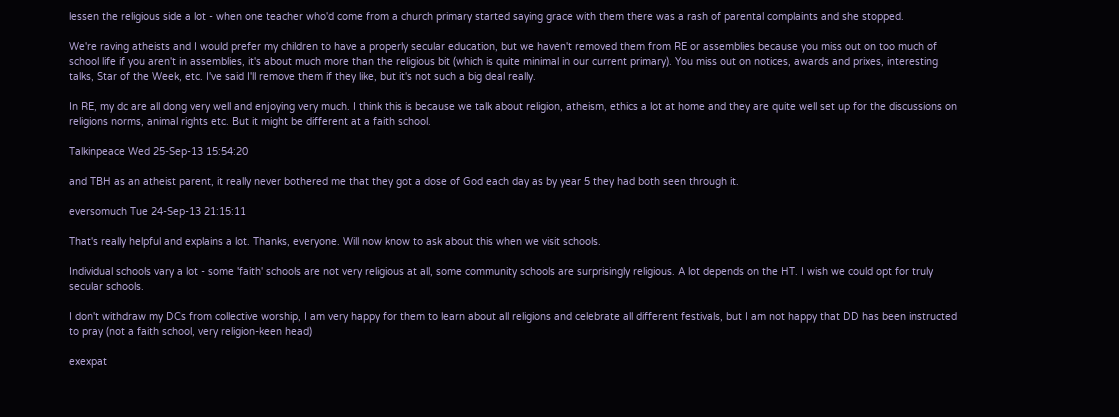lessen the religious side a lot - when one teacher who'd come from a church primary started saying grace with them there was a rash of parental complaints and she stopped.

We're raving atheists and I would prefer my children to have a properly secular education, but we haven't removed them from RE or assemblies because you miss out on too much of school life if you aren't in assemblies, it's about much more than the religious bit (which is quite minimal in our current primary). You miss out on notices, awards and prixes, interesting talks, Star of the Week, etc. I've said I'll remove them if they like, but it's not such a big deal really.

In RE, my dc are all dong very well and enjoying very much. I think this is because we talk about religion, atheism, ethics a lot at home and they are quite well set up for the discussions on religions norms, animal rights etc. But it might be different at a faith school.

Talkinpeace Wed 25-Sep-13 15:54:20

and TBH as an atheist parent, it really never bothered me that they got a dose of God each day as by year 5 they had both seen through it.

eversomuch Tue 24-Sep-13 21:15:11

That's really helpful and explains a lot. Thanks, everyone. Will now know to ask about this when we visit schools.

Individual schools vary a lot - some 'faith' schools are not very religious at all, some community schools are surprisingly religious. A lot depends on the HT. I wish we could opt for truly secular schools.

I don't withdraw my DCs from collective worship, I am very happy for them to learn about all religions and celebrate all different festivals, but I am not happy that DD has been instructed to pray (not a faith school, very religion-keen head)

exexpat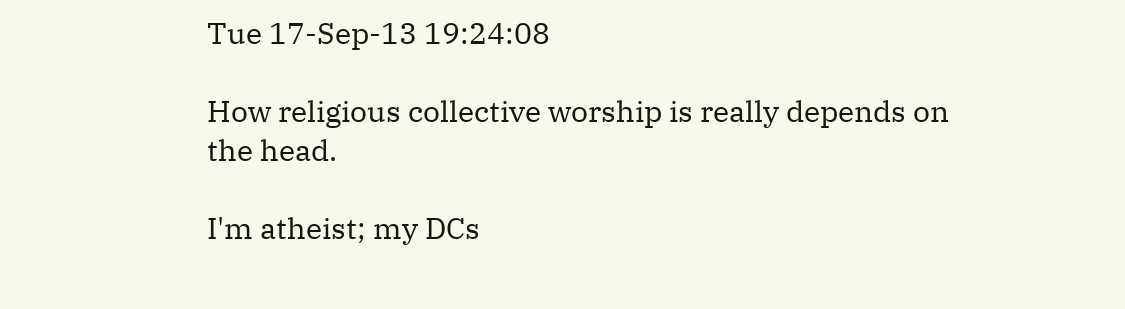Tue 17-Sep-13 19:24:08

How religious collective worship is really depends on the head.

I'm atheist; my DCs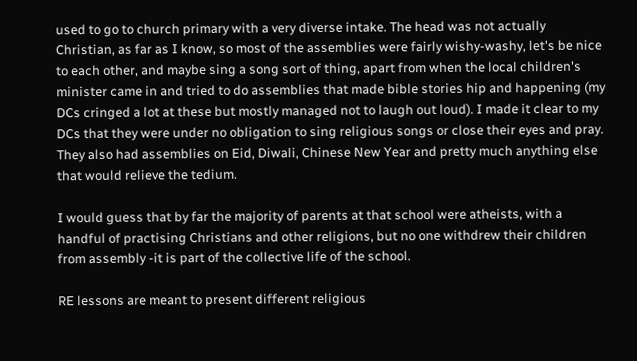used to go to church primary with a very diverse intake. The head was not actually Christian, as far as I know, so most of the assemblies were fairly wishy-washy, let's be nice to each other, and maybe sing a song sort of thing, apart from when the local children's minister came in and tried to do assemblies that made bible stories hip and happening (my DCs cringed a lot at these but mostly managed not to laugh out loud). I made it clear to my DCs that they were under no obligation to sing religious songs or close their eyes and pray. They also had assemblies on Eid, Diwali, Chinese New Year and pretty much anything else that would relieve the tedium.

I would guess that by far the majority of parents at that school were atheists, with a handful of practising Christians and other religions, but no one withdrew their children from assembly -it is part of the collective life of the school.

RE lessons are meant to present different religious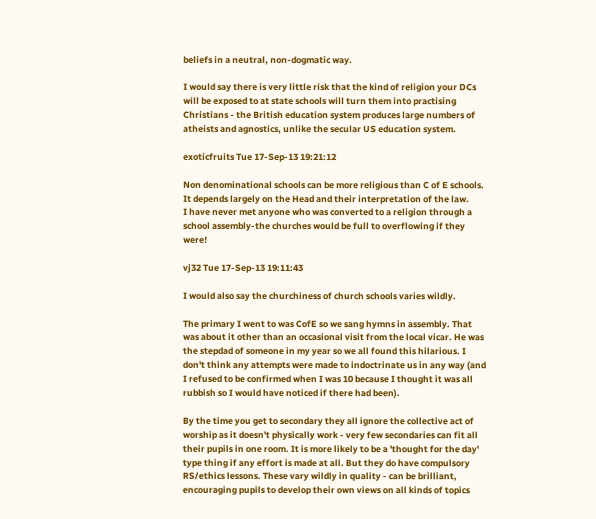beliefs in a neutral, non-dogmatic way.

I would say there is very little risk that the kind of religion your DCs will be exposed to at state schools will turn them into practising Christians - the British education system produces large numbers of atheists and agnostics, unlike the secular US education system.

exoticfruits Tue 17-Sep-13 19:21:12

Non denominational schools can be more religious than C of E schools. It depends largely on the Head and their interpretation of the law.
I have never met anyone who was converted to a religion through a school assembly-the churches would be full to overflowing if they were!

vj32 Tue 17-Sep-13 19:11:43

I would also say the churchiness of church schools varies wildly.

The primary I went to was CofE so we sang hymns in assembly. That was about it other than an occasional visit from the local vicar. He was the stepdad of someone in my year so we all found this hilarious. I don't think any attempts were made to indoctrinate us in any way (and I refused to be confirmed when I was 10 because I thought it was all rubbish so I would have noticed if there had been).

By the time you get to secondary they all ignore the collective act of worship as it doesn't physically work - very few secondaries can fit all their pupils in one room. It is more likely to be a 'thought for the day' type thing if any effort is made at all. But they do have compulsory RS/ethics lessons. These vary wildly in quality - can be brilliant, encouraging pupils to develop their own views on all kinds of topics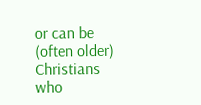or can be (often older) Christians who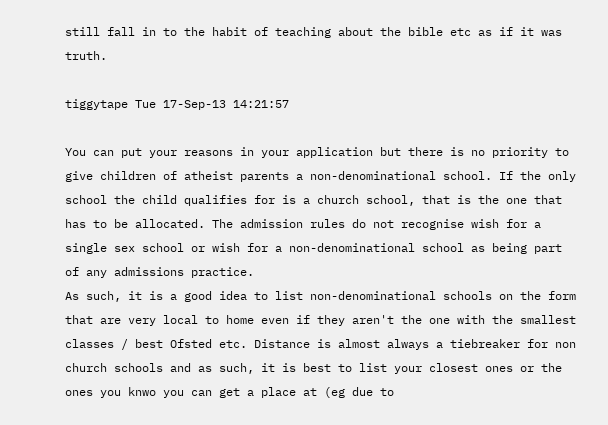still fall in to the habit of teaching about the bible etc as if it was truth.

tiggytape Tue 17-Sep-13 14:21:57

You can put your reasons in your application but there is no priority to give children of atheist parents a non-denominational school. If the only school the child qualifies for is a church school, that is the one that has to be allocated. The admission rules do not recognise wish for a single sex school or wish for a non-denominational school as being part of any admissions practice.
As such, it is a good idea to list non-denominational schools on the form that are very local to home even if they aren't the one with the smallest classes / best Ofsted etc. Distance is almost always a tiebreaker for non church schools and as such, it is best to list your closest ones or the ones you knwo you can get a place at (eg due to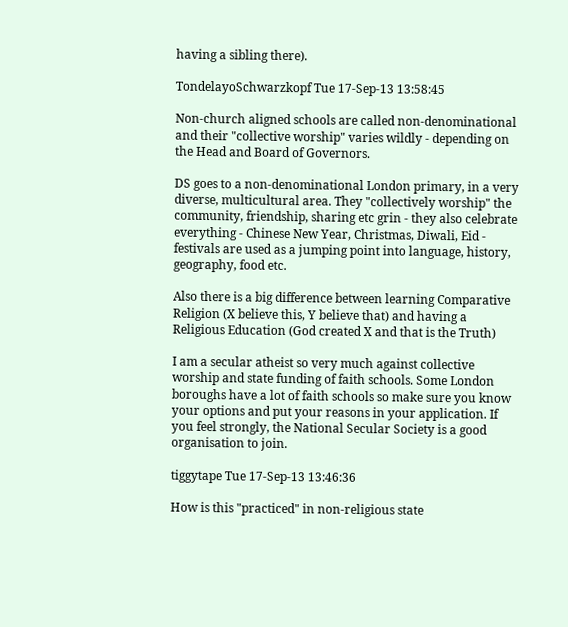having a sibling there).

TondelayoSchwarzkopf Tue 17-Sep-13 13:58:45

Non-church aligned schools are called non-denominational and their "collective worship" varies wildly - depending on the Head and Board of Governors.

DS goes to a non-denominational London primary, in a very diverse, multicultural area. They "collectively worship" the community, friendship, sharing etc grin - they also celebrate everything - Chinese New Year, Christmas, Diwali, Eid - festivals are used as a jumping point into language, history, geography, food etc.

Also there is a big difference between learning Comparative Religion (X believe this, Y believe that) and having a Religious Education (God created X and that is the Truth)

I am a secular atheist so very much against collective worship and state funding of faith schools. Some London boroughs have a lot of faith schools so make sure you know your options and put your reasons in your application. If you feel strongly, the National Secular Society is a good organisation to join.

tiggytape Tue 17-Sep-13 13:46:36

How is this "practiced" in non-religious state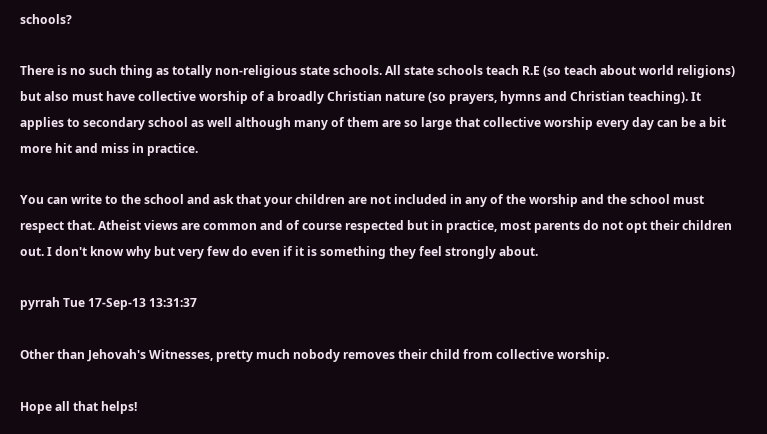schools?

There is no such thing as totally non-religious state schools. All state schools teach R.E (so teach about world religions) but also must have collective worship of a broadly Christian nature (so prayers, hymns and Christian teaching). It applies to secondary school as well although many of them are so large that collective worship every day can be a bit more hit and miss in practice.

You can write to the school and ask that your children are not included in any of the worship and the school must respect that. Atheist views are common and of course respected but in practice, most parents do not opt their children out. I don't know why but very few do even if it is something they feel strongly about.

pyrrah Tue 17-Sep-13 13:31:37

Other than Jehovah's Witnesses, pretty much nobody removes their child from collective worship.

Hope all that helps!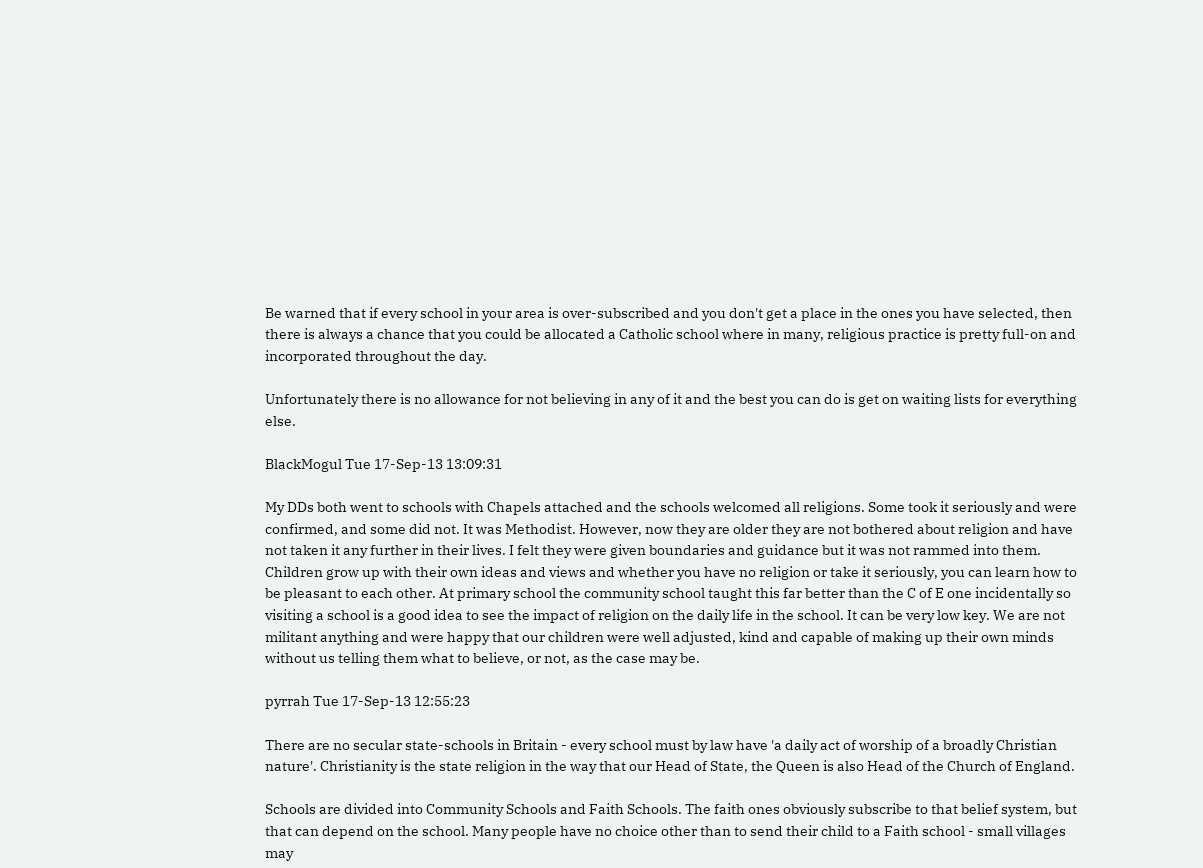Be warned that if every school in your area is over-subscribed and you don't get a place in the ones you have selected, then there is always a chance that you could be allocated a Catholic school where in many, religious practice is pretty full-on and incorporated throughout the day.

Unfortunately there is no allowance for not believing in any of it and the best you can do is get on waiting lists for everything else.

BlackMogul Tue 17-Sep-13 13:09:31

My DDs both went to schools with Chapels attached and the schools welcomed all religions. Some took it seriously and were confirmed, and some did not. It was Methodist. However, now they are older they are not bothered about religion and have not taken it any further in their lives. I felt they were given boundaries and guidance but it was not rammed into them. Children grow up with their own ideas and views and whether you have no religion or take it seriously, you can learn how to be pleasant to each other. At primary school the community school taught this far better than the C of E one incidentally so visiting a school is a good idea to see the impact of religion on the daily life in the school. It can be very low key. We are not militant anything and were happy that our children were well adjusted, kind and capable of making up their own minds without us telling them what to believe, or not, as the case may be.

pyrrah Tue 17-Sep-13 12:55:23

There are no secular state-schools in Britain - every school must by law have 'a daily act of worship of a broadly Christian nature'. Christianity is the state religion in the way that our Head of State, the Queen is also Head of the Church of England.

Schools are divided into Community Schools and Faith Schools. The faith ones obviously subscribe to that belief system, but that can depend on the school. Many people have no choice other than to send their child to a Faith school - small villages may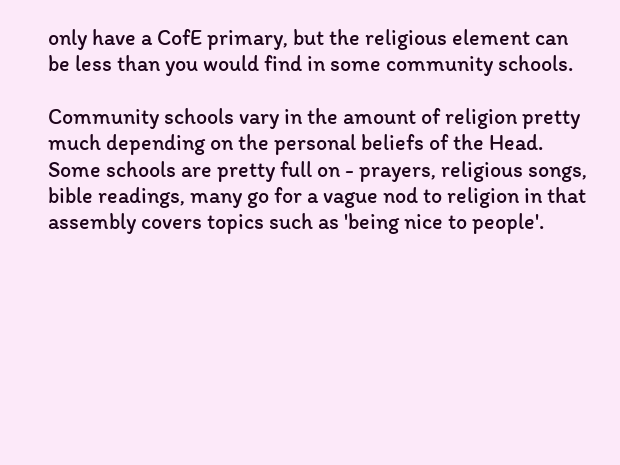only have a CofE primary, but the religious element can be less than you would find in some community schools.

Community schools vary in the amount of religion pretty much depending on the personal beliefs of the Head. Some schools are pretty full on - prayers, religious songs, bible readings, many go for a vague nod to religion in that assembly covers topics such as 'being nice to people'.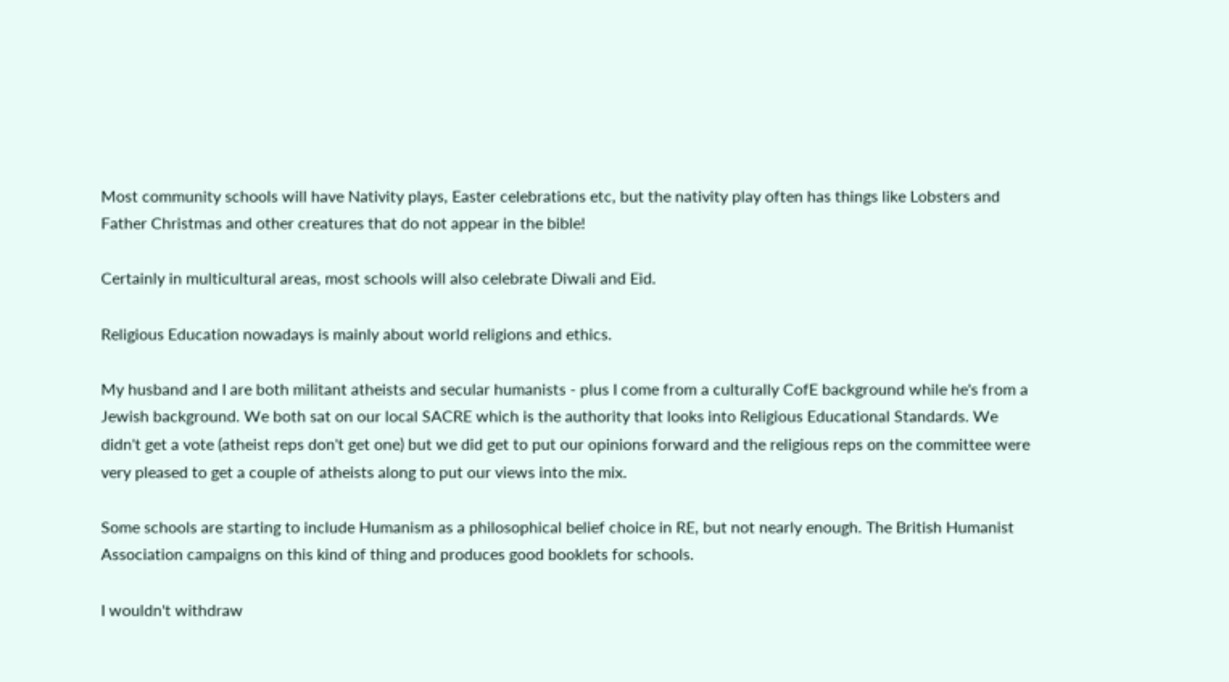Most community schools will have Nativity plays, Easter celebrations etc, but the nativity play often has things like Lobsters and Father Christmas and other creatures that do not appear in the bible!

Certainly in multicultural areas, most schools will also celebrate Diwali and Eid.

Religious Education nowadays is mainly about world religions and ethics.

My husband and I are both militant atheists and secular humanists - plus I come from a culturally CofE background while he's from a Jewish background. We both sat on our local SACRE which is the authority that looks into Religious Educational Standards. We didn't get a vote (atheist reps don't get one) but we did get to put our opinions forward and the religious reps on the committee were very pleased to get a couple of atheists along to put our views into the mix.

Some schools are starting to include Humanism as a philosophical belief choice in RE, but not nearly enough. The British Humanist Association campaigns on this kind of thing and produces good booklets for schools.

I wouldn't withdraw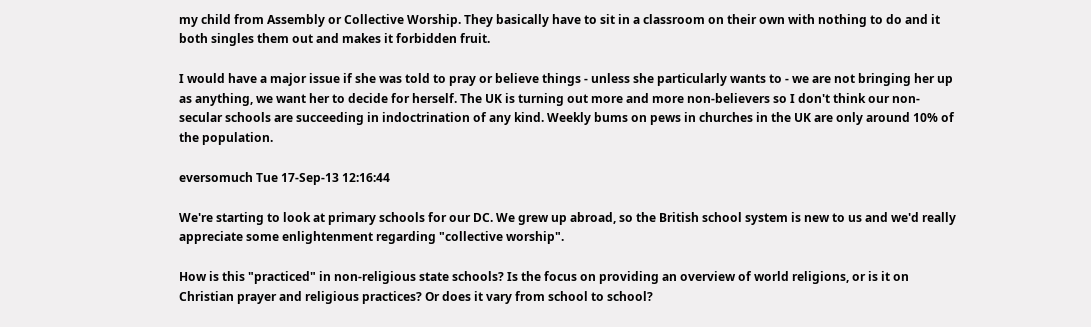my child from Assembly or Collective Worship. They basically have to sit in a classroom on their own with nothing to do and it both singles them out and makes it forbidden fruit.

I would have a major issue if she was told to pray or believe things - unless she particularly wants to - we are not bringing her up as anything, we want her to decide for herself. The UK is turning out more and more non-believers so I don't think our non-secular schools are succeeding in indoctrination of any kind. Weekly bums on pews in churches in the UK are only around 10% of the population.

eversomuch Tue 17-Sep-13 12:16:44

We're starting to look at primary schools for our DC. We grew up abroad, so the British school system is new to us and we'd really appreciate some enlightenment regarding "collective worship".

How is this "practiced" in non-religious state schools? Is the focus on providing an overview of world religions, or is it on Christian prayer and religious practices? Or does it vary from school to school?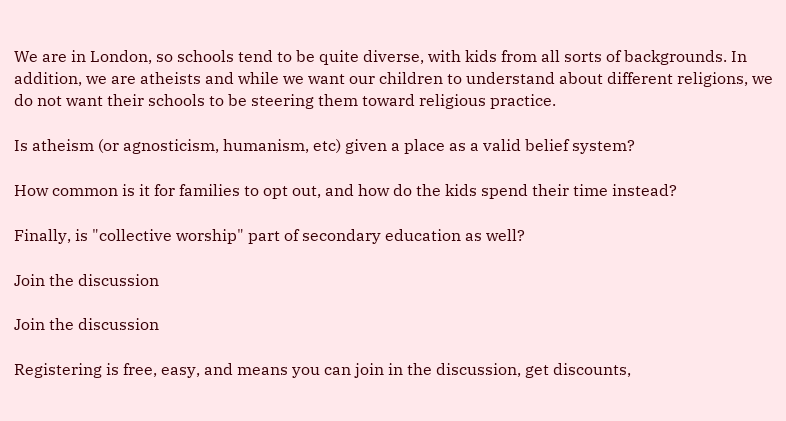We are in London, so schools tend to be quite diverse, with kids from all sorts of backgrounds. In addition, we are atheists and while we want our children to understand about different religions, we do not want their schools to be steering them toward religious practice.

Is atheism (or agnosticism, humanism, etc) given a place as a valid belief system?

How common is it for families to opt out, and how do the kids spend their time instead?

Finally, is "collective worship" part of secondary education as well?

Join the discussion

Join the discussion

Registering is free, easy, and means you can join in the discussion, get discounts,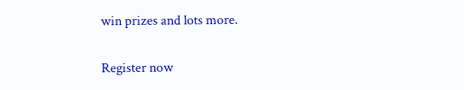win prizes and lots more.

Register now